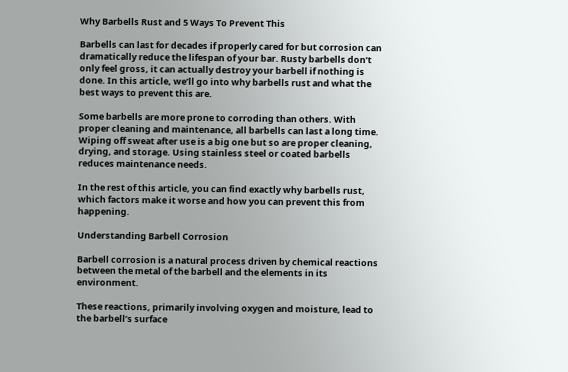Why Barbells Rust and 5 Ways To Prevent This

Barbells can last for decades if properly cared for but corrosion can dramatically reduce the lifespan of your bar. Rusty barbells don’t only feel gross, it can actually destroy your barbell if nothing is done. In this article, we’ll go into why barbells rust and what the best ways to prevent this are.

Some barbells are more prone to corroding than others. With proper cleaning and maintenance, all barbells can last a long time. Wiping off sweat after use is a big one but so are proper cleaning, drying, and storage. Using stainless steel or coated barbells reduces maintenance needs.

In the rest of this article, you can find exactly why barbells rust, which factors make it worse and how you can prevent this from happening.

Understanding Barbell Corrosion

Barbell corrosion is a natural process driven by chemical reactions between the metal of the barbell and the elements in its environment.

These reactions, primarily involving oxygen and moisture, lead to the barbell’s surface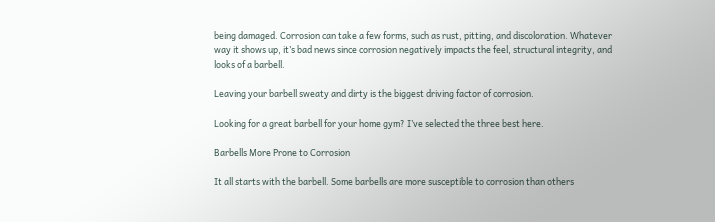being damaged. Corrosion can take a few forms, such as rust, pitting, and discoloration. Whatever way it shows up, it’s bad news since corrosion negatively impacts the feel, structural integrity, and looks of a barbell.

Leaving your barbell sweaty and dirty is the biggest driving factor of corrosion.

Looking for a great barbell for your home gym? I’ve selected the three best here.

Barbells More Prone to Corrosion

It all starts with the barbell. Some barbells are more susceptible to corrosion than others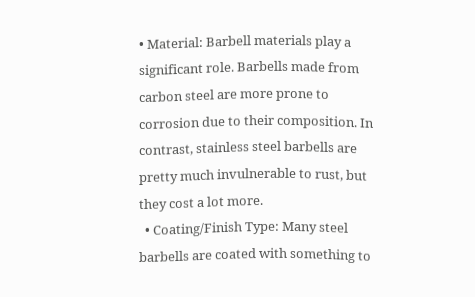• Material: Barbell materials play a significant role. Barbells made from carbon steel are more prone to corrosion due to their composition. In contrast, stainless steel barbells are pretty much invulnerable to rust, but they cost a lot more.
  • Coating/Finish Type: Many steel barbells are coated with something to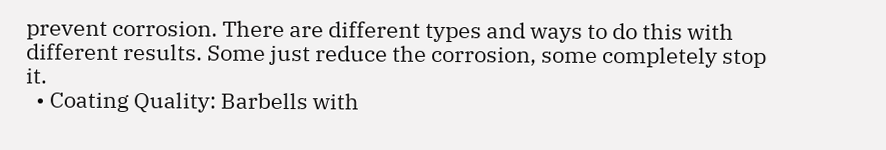prevent corrosion. There are different types and ways to do this with different results. Some just reduce the corrosion, some completely stop it.
  • Coating Quality: Barbells with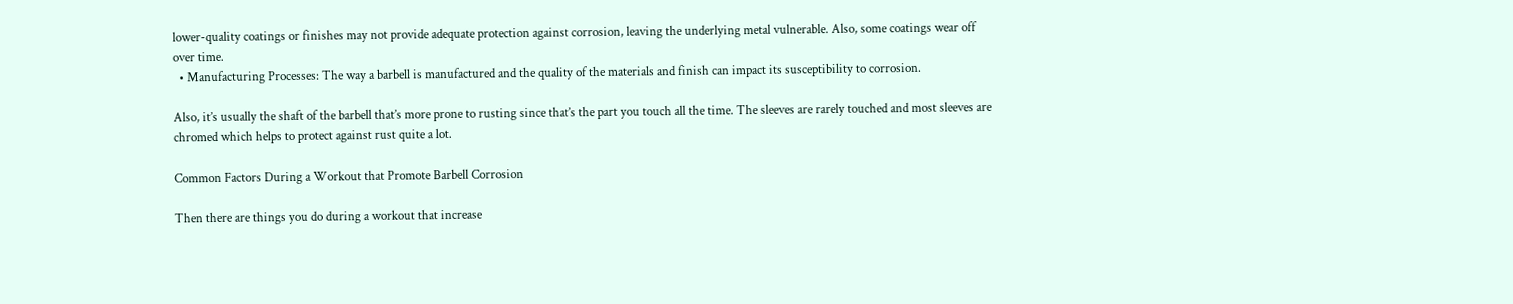lower-quality coatings or finishes may not provide adequate protection against corrosion, leaving the underlying metal vulnerable. Also, some coatings wear off over time.
  • Manufacturing Processes: The way a barbell is manufactured and the quality of the materials and finish can impact its susceptibility to corrosion.

Also, it’s usually the shaft of the barbell that’s more prone to rusting since that’s the part you touch all the time. The sleeves are rarely touched and most sleeves are chromed which helps to protect against rust quite a lot.

Common Factors During a Workout that Promote Barbell Corrosion

Then there are things you do during a workout that increase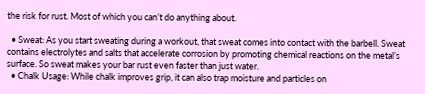the risk for rust. Most of which you can’t do anything about.

  • Sweat: As you start sweating during a workout, that sweat comes into contact with the barbell. Sweat contains electrolytes and salts that accelerate corrosion by promoting chemical reactions on the metal’s surface. So sweat makes your bar rust even faster than just water.
  • Chalk Usage: While chalk improves grip, it can also trap moisture and particles on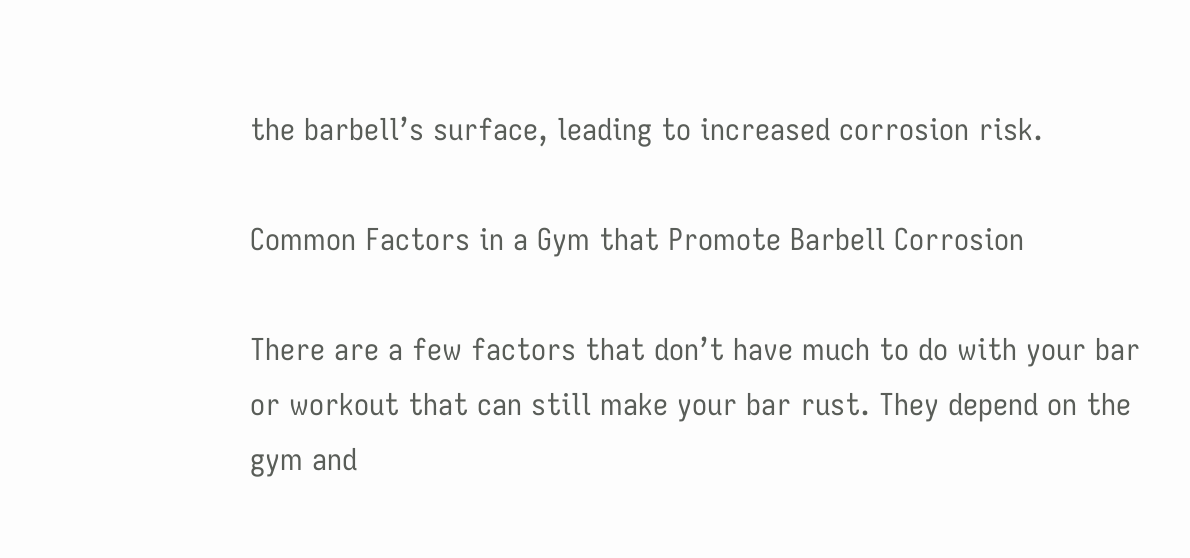the barbell’s surface, leading to increased corrosion risk.

Common Factors in a Gym that Promote Barbell Corrosion

There are a few factors that don’t have much to do with your bar or workout that can still make your bar rust. They depend on the gym and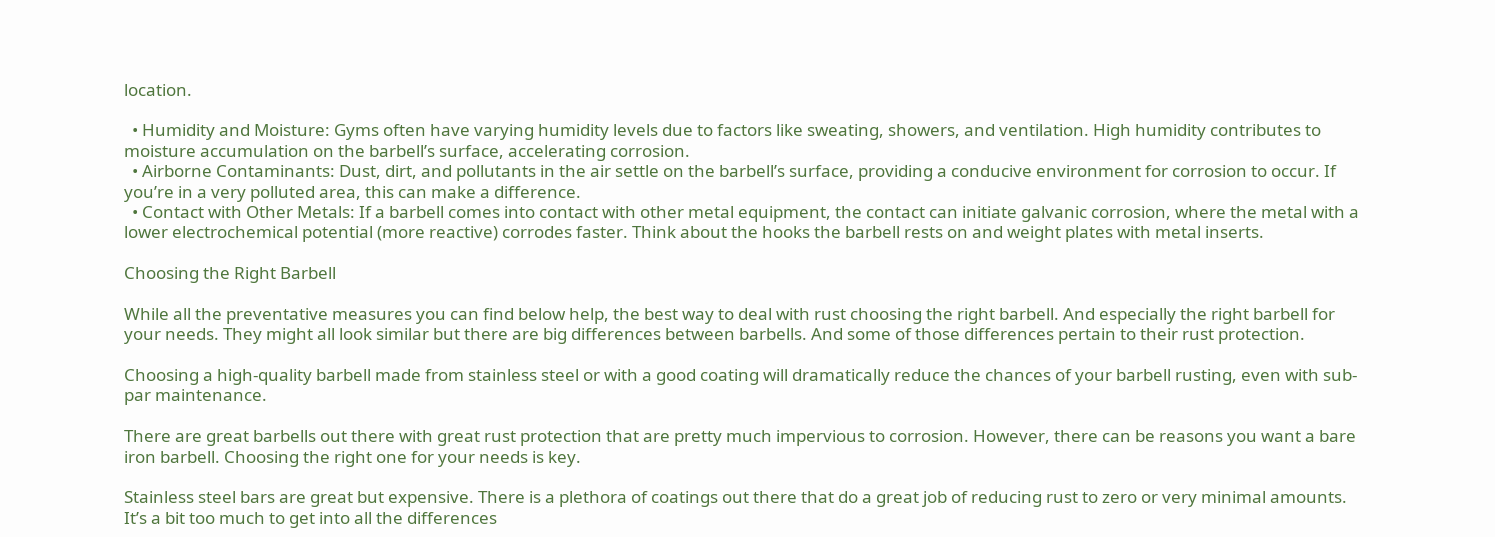location.

  • Humidity and Moisture: Gyms often have varying humidity levels due to factors like sweating, showers, and ventilation. High humidity contributes to moisture accumulation on the barbell’s surface, accelerating corrosion.
  • Airborne Contaminants: Dust, dirt, and pollutants in the air settle on the barbell’s surface, providing a conducive environment for corrosion to occur. If you’re in a very polluted area, this can make a difference.
  • Contact with Other Metals: If a barbell comes into contact with other metal equipment, the contact can initiate galvanic corrosion, where the metal with a lower electrochemical potential (more reactive) corrodes faster. Think about the hooks the barbell rests on and weight plates with metal inserts.

Choosing the Right Barbell

While all the preventative measures you can find below help, the best way to deal with rust choosing the right barbell. And especially the right barbell for your needs. They might all look similar but there are big differences between barbells. And some of those differences pertain to their rust protection.

Choosing a high-quality barbell made from stainless steel or with a good coating will dramatically reduce the chances of your barbell rusting, even with sub-par maintenance.

There are great barbells out there with great rust protection that are pretty much impervious to corrosion. However, there can be reasons you want a bare iron barbell. Choosing the right one for your needs is key.

Stainless steel bars are great but expensive. There is a plethora of coatings out there that do a great job of reducing rust to zero or very minimal amounts. It’s a bit too much to get into all the differences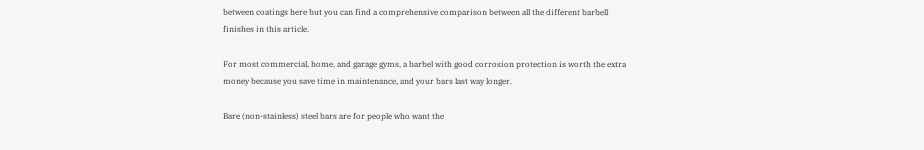between coatings here but you can find a comprehensive comparison between all the different barbell finishes in this article.

For most commercial, home, and garage gyms, a barbel with good corrosion protection is worth the extra money because you save time in maintenance, and your bars last way longer.

Bare (non-stainless) steel bars are for people who want the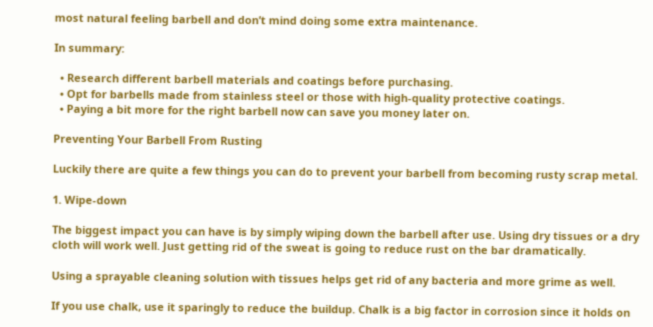most natural feeling barbell and don’t mind doing some extra maintenance.

In summary:

  • Research different barbell materials and coatings before purchasing.
  • Opt for barbells made from stainless steel or those with high-quality protective coatings.
  • Paying a bit more for the right barbell now can save you money later on.

Preventing Your Barbell From Rusting

Luckily there are quite a few things you can do to prevent your barbell from becoming rusty scrap metal.

1. Wipe-down

The biggest impact you can have is by simply wiping down the barbell after use. Using dry tissues or a dry cloth will work well. Just getting rid of the sweat is going to reduce rust on the bar dramatically.

Using a sprayable cleaning solution with tissues helps get rid of any bacteria and more grime as well.

If you use chalk, use it sparingly to reduce the buildup. Chalk is a big factor in corrosion since it holds on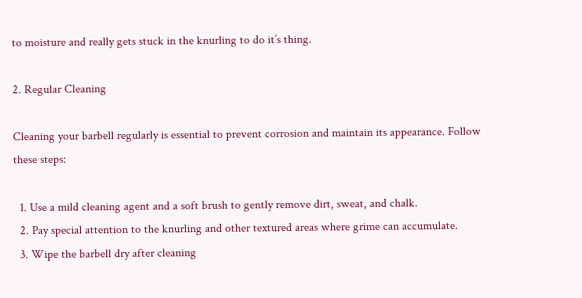to moisture and really gets stuck in the knurling to do it’s thing.

2. Regular Cleaning

Cleaning your barbell regularly is essential to prevent corrosion and maintain its appearance. Follow these steps:

  1. Use a mild cleaning agent and a soft brush to gently remove dirt, sweat, and chalk.
  2. Pay special attention to the knurling and other textured areas where grime can accumulate.
  3. Wipe the barbell dry after cleaning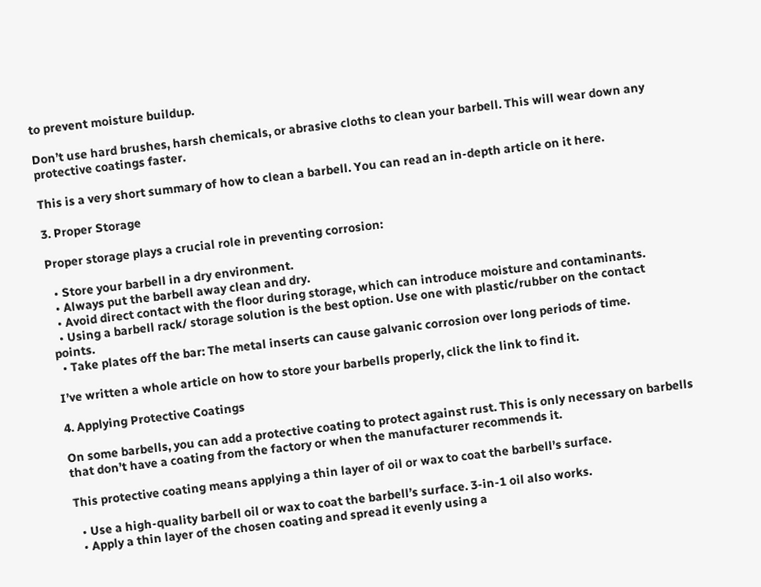to prevent moisture buildup.

Don’t use hard brushes, harsh chemicals, or abrasive cloths to clean your barbell. This will wear down any protective coatings faster.

This is a very short summary of how to clean a barbell. You can read an in-depth article on it here.

3. Proper Storage

Proper storage plays a crucial role in preventing corrosion:

  • Store your barbell in a dry environment.
  • Always put the barbell away clean and dry.
  • Avoid direct contact with the floor during storage, which can introduce moisture and contaminants.
  • Using a barbell rack/ storage solution is the best option. Use one with plastic/rubber on the contact points.
  • Take plates off the bar: The metal inserts can cause galvanic corrosion over long periods of time.

I’ve written a whole article on how to store your barbells properly, click the link to find it.

4. Applying Protective Coatings

On some barbells, you can add a protective coating to protect against rust. This is only necessary on barbells that don’t have a coating from the factory or when the manufacturer recommends it.

This protective coating means applying a thin layer of oil or wax to coat the barbell’s surface.

  • Use a high-quality barbell oil or wax to coat the barbell’s surface. 3-in-1 oil also works.
  • Apply a thin layer of the chosen coating and spread it evenly using a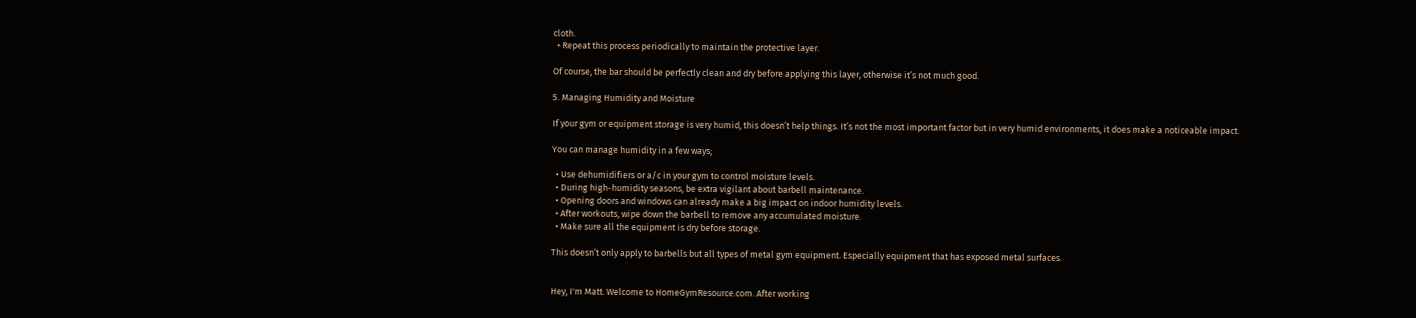cloth.
  • Repeat this process periodically to maintain the protective layer.

Of course, the bar should be perfectly clean and dry before applying this layer, otherwise it’s not much good.

5. Managing Humidity and Moisture

If your gym or equipment storage is very humid, this doesn’t help things. It’s not the most important factor but in very humid environments, it does make a noticeable impact.

You can manage humidity in a few ways;

  • Use dehumidifiers or a/c in your gym to control moisture levels.
  • During high-humidity seasons, be extra vigilant about barbell maintenance.
  • Opening doors and windows can already make a big impact on indoor humidity levels.
  • After workouts, wipe down the barbell to remove any accumulated moisture.
  • Make sure all the equipment is dry before storage.

This doesn’t only apply to barbells but all types of metal gym equipment. Especially equipment that has exposed metal surfaces.


Hey, I'm Matt. Welcome to HomeGymResource.com. After working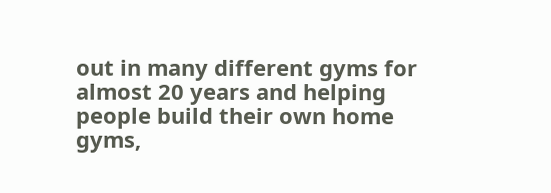out in many different gyms for almost 20 years and helping people build their own home gyms,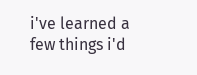i've learned a few things i'd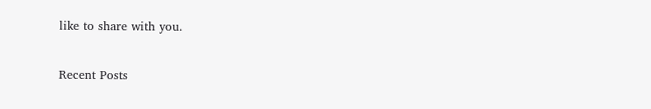like to share with you.

Recent Posts